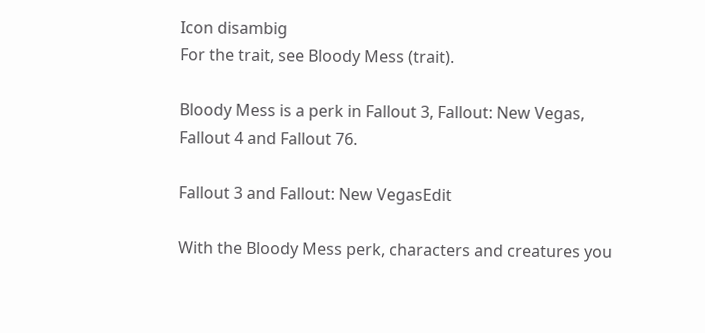Icon disambig
For the trait, see Bloody Mess (trait).

Bloody Mess is a perk in Fallout 3, Fallout: New Vegas, Fallout 4 and Fallout 76.

Fallout 3 and Fallout: New VegasEdit

With the Bloody Mess perk, characters and creatures you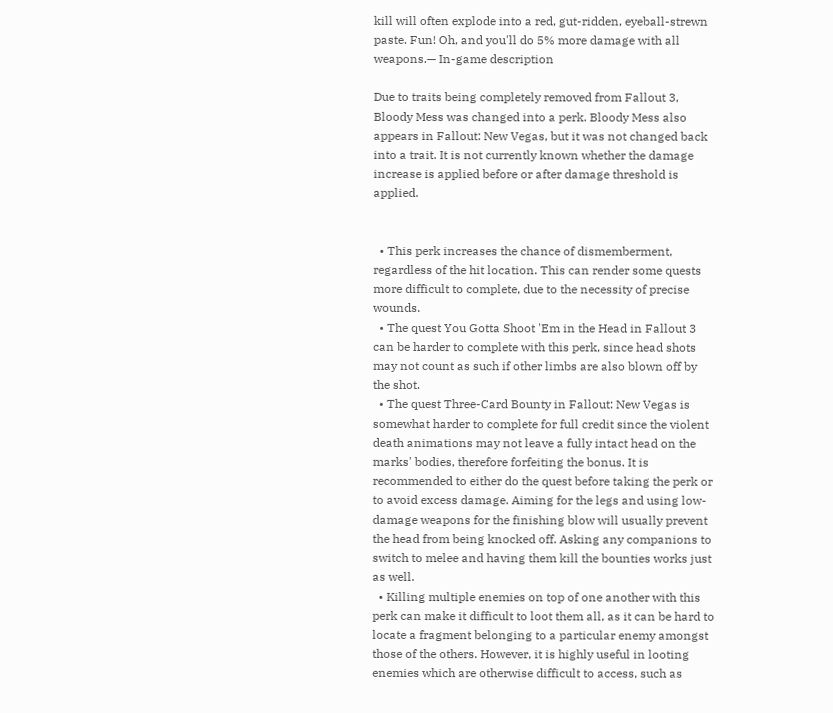kill will often explode into a red, gut-ridden, eyeball-strewn paste. Fun! Oh, and you'll do 5% more damage with all weapons.— In-game description

Due to traits being completely removed from Fallout 3, Bloody Mess was changed into a perk. Bloody Mess also appears in Fallout: New Vegas, but it was not changed back into a trait. It is not currently known whether the damage increase is applied before or after damage threshold is applied.


  • This perk increases the chance of dismemberment, regardless of the hit location. This can render some quests more difficult to complete, due to the necessity of precise wounds.
  • The quest You Gotta Shoot 'Em in the Head in Fallout 3 can be harder to complete with this perk, since head shots may not count as such if other limbs are also blown off by the shot.
  • The quest Three-Card Bounty in Fallout: New Vegas is somewhat harder to complete for full credit since the violent death animations may not leave a fully intact head on the marks' bodies, therefore forfeiting the bonus. It is recommended to either do the quest before taking the perk or to avoid excess damage. Aiming for the legs and using low-damage weapons for the finishing blow will usually prevent the head from being knocked off. Asking any companions to switch to melee and having them kill the bounties works just as well.
  • Killing multiple enemies on top of one another with this perk can make it difficult to loot them all, as it can be hard to locate a fragment belonging to a particular enemy amongst those of the others. However, it is highly useful in looting enemies which are otherwise difficult to access, such as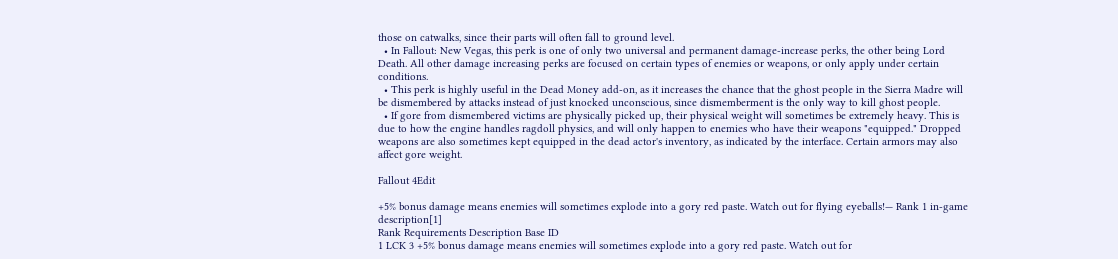those on catwalks, since their parts will often fall to ground level.
  • In Fallout: New Vegas, this perk is one of only two universal and permanent damage-increase perks, the other being Lord Death. All other damage increasing perks are focused on certain types of enemies or weapons, or only apply under certain conditions.
  • This perk is highly useful in the Dead Money add-on, as it increases the chance that the ghost people in the Sierra Madre will be dismembered by attacks instead of just knocked unconscious, since dismemberment is the only way to kill ghost people.
  • If gore from dismembered victims are physically picked up, their physical weight will sometimes be extremely heavy. This is due to how the engine handles ragdoll physics, and will only happen to enemies who have their weapons "equipped." Dropped weapons are also sometimes kept equipped in the dead actor's inventory, as indicated by the interface. Certain armors may also affect gore weight.

Fallout 4Edit

+5% bonus damage means enemies will sometimes explode into a gory red paste. Watch out for flying eyeballs!— Rank 1 in-game description[1]
Rank Requirements Description Base ID
1 LCK 3 +5% bonus damage means enemies will sometimes explode into a gory red paste. Watch out for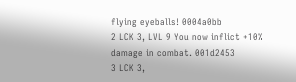flying eyeballs! 0004a0bb
2 LCK 3, LVL 9 You now inflict +10% damage in combat. 001d2453
3 LCK 3,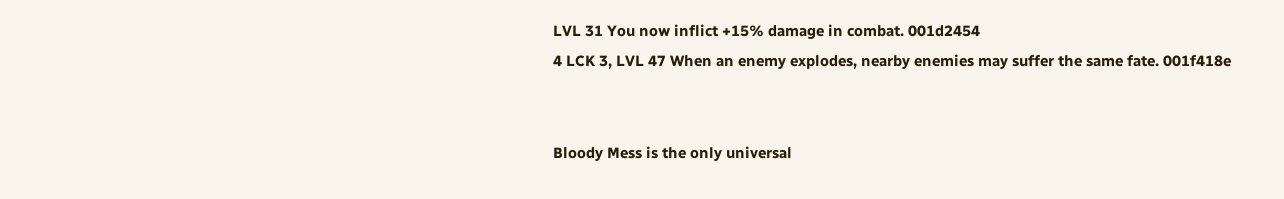LVL 31 You now inflict +15% damage in combat. 001d2454
4 LCK 3, LVL 47 When an enemy explodes, nearby enemies may suffer the same fate. 001f418e


Bloody Mess is the only universal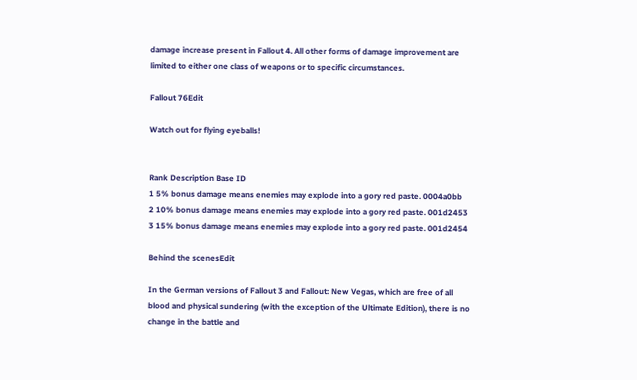damage increase present in Fallout 4. All other forms of damage improvement are limited to either one class of weapons or to specific circumstances.

Fallout 76Edit

Watch out for flying eyeballs!


Rank Description Base ID
1 5% bonus damage means enemies may explode into a gory red paste. 0004a0bb
2 10% bonus damage means enemies may explode into a gory red paste. 001d2453
3 15% bonus damage means enemies may explode into a gory red paste. 001d2454

Behind the scenesEdit

In the German versions of Fallout 3 and Fallout: New Vegas, which are free of all blood and physical sundering (with the exception of the Ultimate Edition), there is no change in the battle and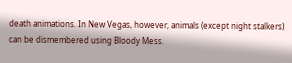death animations. In New Vegas, however, animals (except night stalkers) can be dismembered using Bloody Mess.